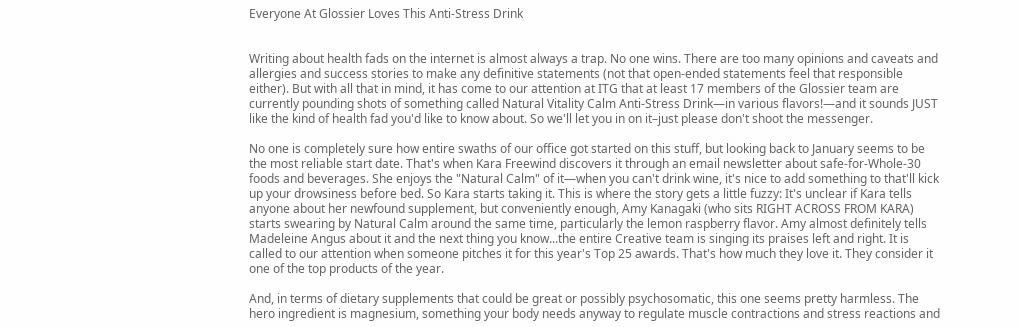Everyone At Glossier Loves This Anti-Stress Drink


Writing about health fads on the internet is almost always a trap. No one wins. There are too many opinions and caveats and allergies and success stories to make any definitive statements (not that open-ended statements feel that responsible either). But with all that in mind, it has come to our attention at ITG that at least 17 members of the Glossier team are currently pounding shots of something called Natural Vitality Calm Anti-Stress Drink—in various flavors!—and it sounds JUST like the kind of health fad you'd like to know about. So we'll let you in on it–just please don't shoot the messenger.

No one is completely sure how entire swaths of our office got started on this stuff, but looking back to January seems to be the most reliable start date. That's when Kara Freewind discovers it through an email newsletter about safe-for-Whole-30 foods and beverages. She enjoys the "Natural Calm" of it—when you can't drink wine, it's nice to add something to that'll kick up your drowsiness before bed. So Kara starts taking it. This is where the story gets a little fuzzy: It's unclear if Kara tells anyone about her newfound supplement, but conveniently enough, Amy Kanagaki (who sits RIGHT ACROSS FROM KARA) starts swearing by Natural Calm around the same time, particularly the lemon raspberry flavor. Amy almost definitely tells Madeleine Angus about it and the next thing you know...the entire Creative team is singing its praises left and right. It is called to our attention when someone pitches it for this year's Top 25 awards. That's how much they love it. They consider it one of the top products of the year.

And, in terms of dietary supplements that could be great or possibly psychosomatic, this one seems pretty harmless. The hero ingredient is magnesium, something your body needs anyway to regulate muscle contractions and stress reactions and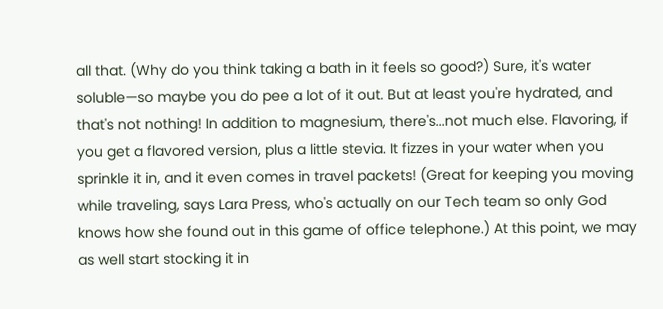all that. (Why do you think taking a bath in it feels so good?) Sure, it's water soluble—so maybe you do pee a lot of it out. But at least you're hydrated, and that's not nothing! In addition to magnesium, there's...not much else. Flavoring, if you get a flavored version, plus a little stevia. It fizzes in your water when you sprinkle it in, and it even comes in travel packets! (Great for keeping you moving while traveling, says Lara Press, who's actually on our Tech team so only God knows how she found out in this game of office telephone.) At this point, we may as well start stocking it in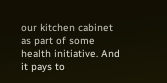our kitchen cabinet as part of some health initiative. And it pays to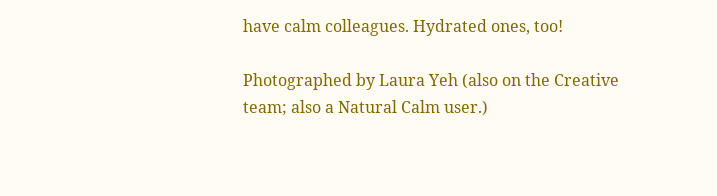have calm colleagues. Hydrated ones, too!

Photographed by Laura Yeh (also on the Creative team; also a Natural Calm user.)